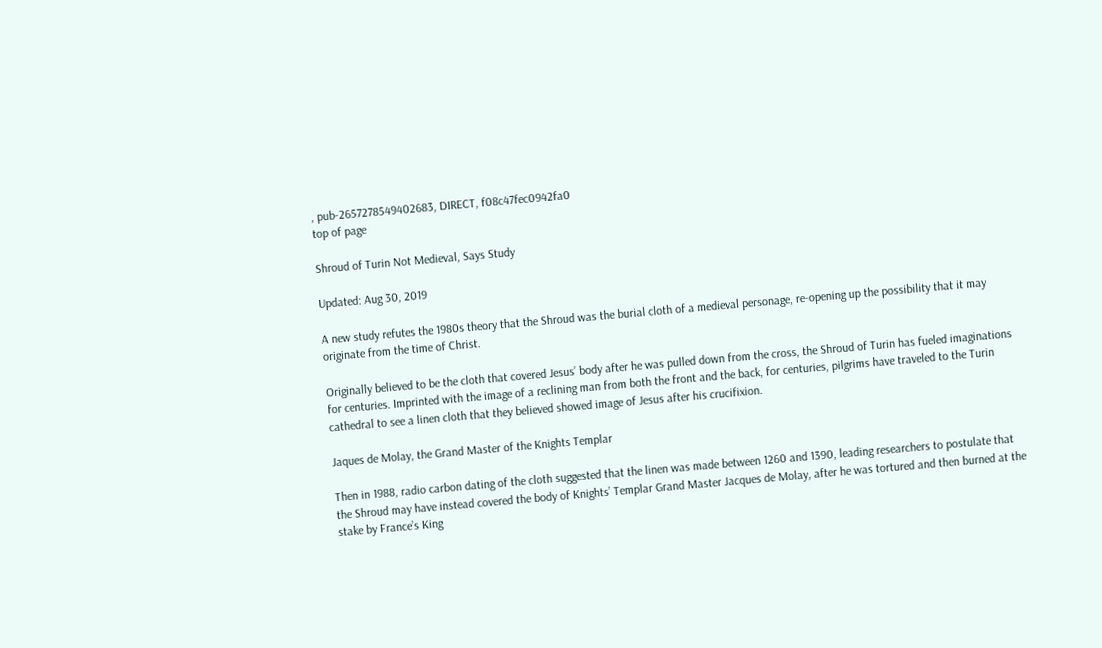, pub-2657278549402683, DIRECT, f08c47fec0942fa0
top of page

Shroud of Turin Not Medieval, Says Study

Updated: Aug 30, 2019

A new study refutes the 1980s theory that the Shroud was the burial cloth of a medieval personage, re-opening up the possibility that it may originate from the time of Christ.

Originally believed to be the cloth that covered Jesus’ body after he was pulled down from the cross, the Shroud of Turin has fueled imaginations for centuries. Imprinted with the image of a reclining man from both the front and the back, for centuries, pilgrims have traveled to the Turin cathedral to see a linen cloth that they believed showed image of Jesus after his crucifixion.

Jaques de Molay, the Grand Master of the Knights Templar

Then in 1988, radio carbon dating of the cloth suggested that the linen was made between 1260 and 1390, leading researchers to postulate that the Shroud may have instead covered the body of Knights’ Templar Grand Master Jacques de Molay, after he was tortured and then burned at the stake by France’s King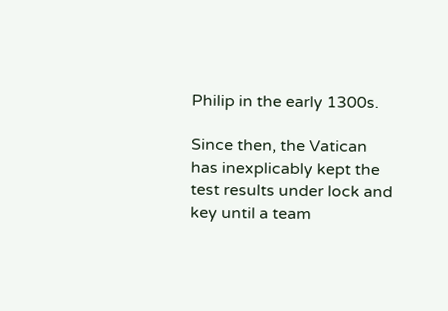Philip in the early 1300s.

Since then, the Vatican has inexplicably kept the test results under lock and key until a team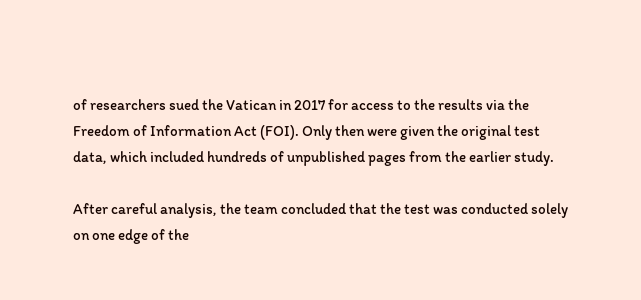of researchers sued the Vatican in 2017 for access to the results via the Freedom of Information Act (FOI). Only then were given the original test data, which included hundreds of unpublished pages from the earlier study.

After careful analysis, the team concluded that the test was conducted solely on one edge of the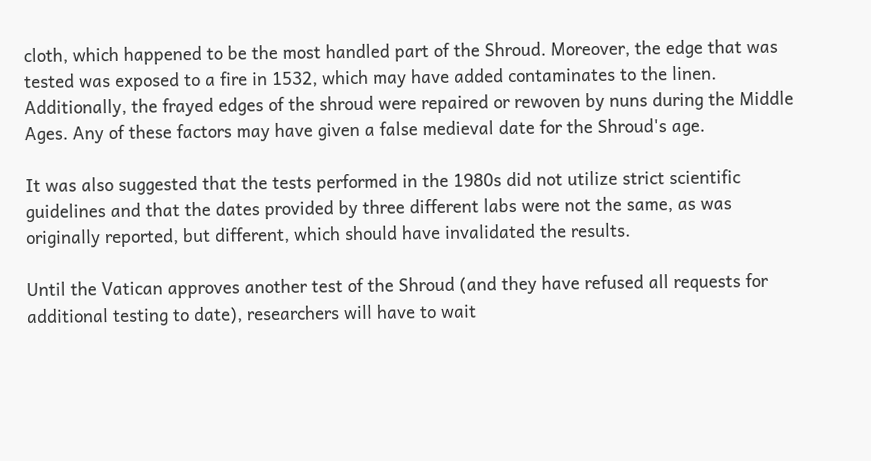cloth, which happened to be the most handled part of the Shroud. Moreover, the edge that was tested was exposed to a fire in 1532, which may have added contaminates to the linen. Additionally, the frayed edges of the shroud were repaired or rewoven by nuns during the Middle Ages. Any of these factors may have given a false medieval date for the Shroud's age.

It was also suggested that the tests performed in the 1980s did not utilize strict scientific guidelines and that the dates provided by three different labs were not the same, as was originally reported, but different, which should have invalidated the results.

Until the Vatican approves another test of the Shroud (and they have refused all requests for additional testing to date), researchers will have to wait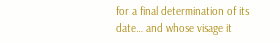for a final determination of its date… and whose visage it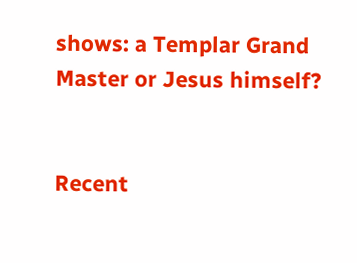shows: a Templar Grand Master or Jesus himself?


Recent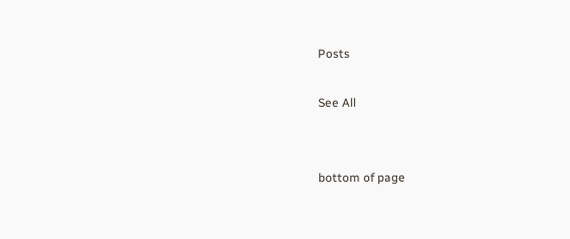Posts

See All


bottom of page